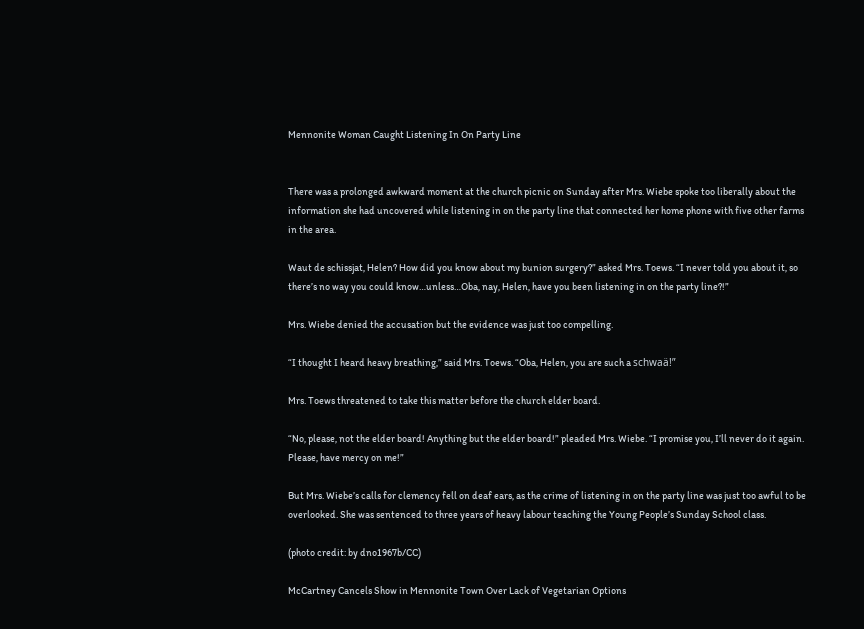Mennonite Woman Caught Listening In On Party Line


There was a prolonged awkward moment at the church picnic on Sunday after Mrs. Wiebe spoke too liberally about the information she had uncovered while listening in on the party line that connected her home phone with five other farms in the area.

Waut de schissjat, Helen? How did you know about my bunion surgery?” asked Mrs. Toews. “I never told you about it, so there’s no way you could know…unless…Oba, nay, Helen, have you been listening in on the party line?!”

Mrs. Wiebe denied the accusation but the evidence was just too compelling.

“I thought I heard heavy breathing,” said Mrs. Toews. “Oba, Helen, you are such a schwaä!”

Mrs. Toews threatened to take this matter before the church elder board.

“No, please, not the elder board! Anything but the elder board!” pleaded Mrs. Wiebe. “I promise you, I’ll never do it again. Please, have mercy on me!”

But Mrs. Wiebe’s calls for clemency fell on deaf ears, as the crime of listening in on the party line was just too awful to be overlooked. She was sentenced to three years of heavy labour teaching the Young People’s Sunday School class.

(photo credit: by dno1967b/CC)

McCartney Cancels Show in Mennonite Town Over Lack of Vegetarian Options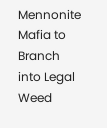Mennonite Mafia to Branch into Legal Weed